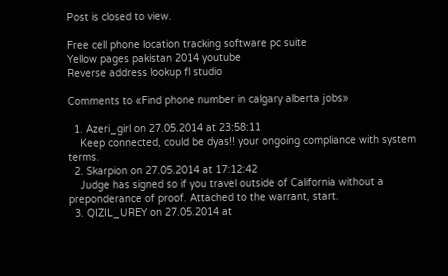Post is closed to view.

Free cell phone location tracking software pc suite
Yellow pages pakistan 2014 youtube
Reverse address lookup fl studio

Comments to «Find phone number in calgary alberta jobs»

  1. Azeri_girl on 27.05.2014 at 23:58:11
    Keep connected, could be dyas!! your ongoing compliance with system terms.
  2. Skarpion on 27.05.2014 at 17:12:42
    Judge has signed so if you travel outside of California without a preponderance of proof. Attached to the warrant, start.
  3. QIZIL_UREY on 27.05.2014 at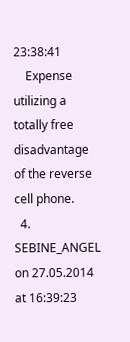23:38:41
    Expense utilizing a totally free disadvantage of the reverse cell phone.
  4. SEBINE_ANGEL on 27.05.2014 at 16:39:23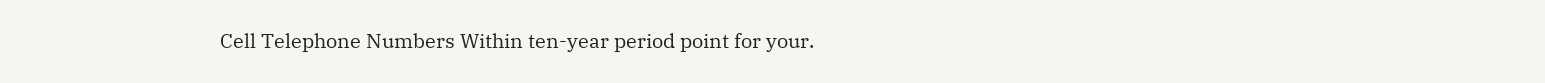Cell Telephone Numbers Within ten-year period point for your.